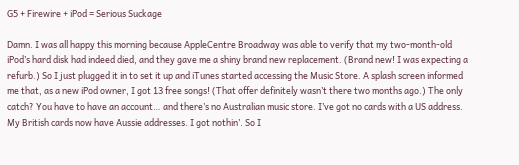G5 + Firewire + iPod = Serious Suckage

Damn. I was all happy this morning because AppleCentre Broadway was able to verify that my two-month-old iPod’s hard disk had indeed died, and they gave me a shiny brand new replacement. (Brand new! I was expecting a refurb.) So I just plugged it in to set it up and iTunes started accessing the Music Store. A splash screen informed me that, as a new iPod owner, I got 13 free songs! (That offer definitely wasn’t there two months ago.) The only catch? You have to have an account… and there’s no Australian music store. I’ve got no cards with a US address. My British cards now have Aussie addresses. I got nothin’. So I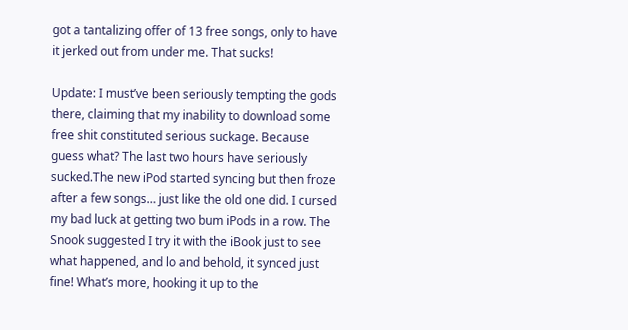got a tantalizing offer of 13 free songs, only to have it jerked out from under me. That sucks!

Update: I must’ve been seriously tempting the gods there, claiming that my inability to download some free shit constituted serious suckage. Because guess what? The last two hours have seriously sucked.The new iPod started syncing but then froze after a few songs… just like the old one did. I cursed my bad luck at getting two bum iPods in a row. The Snook suggested I try it with the iBook just to see what happened, and lo and behold, it synced just fine! What’s more, hooking it up to the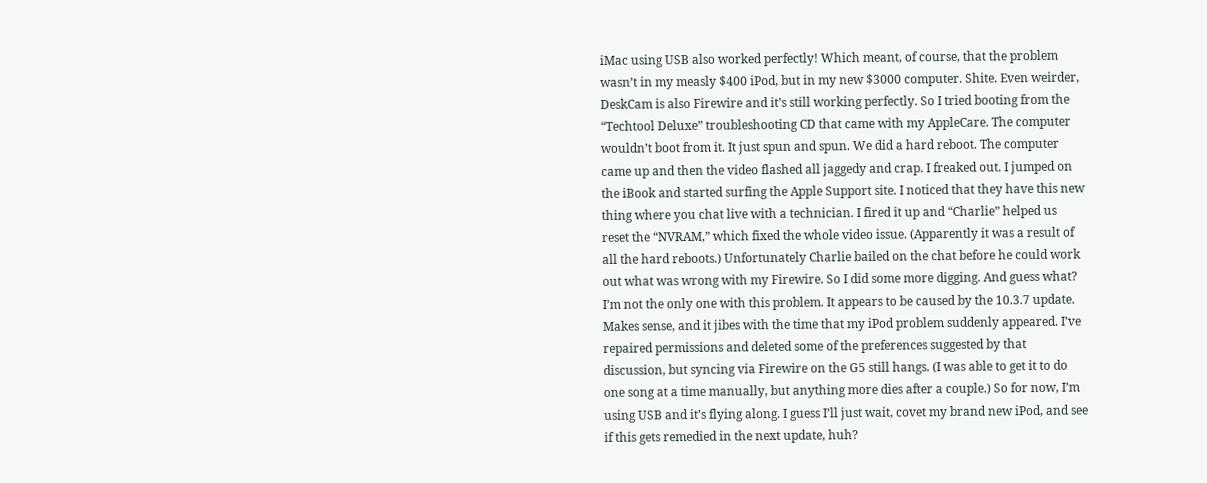iMac using USB also worked perfectly! Which meant, of course, that the problem wasn’t in my measly $400 iPod, but in my new $3000 computer. Shite. Even weirder, DeskCam is also Firewire and it’s still working perfectly. So I tried booting from the “Techtool Deluxe” troubleshooting CD that came with my AppleCare. The computer wouldn’t boot from it. It just spun and spun. We did a hard reboot. The computer came up and then the video flashed all jaggedy and crap. I freaked out. I jumped on the iBook and started surfing the Apple Support site. I noticed that they have this new thing where you chat live with a technician. I fired it up and “Charlie” helped us reset the “NVRAM,” which fixed the whole video issue. (Apparently it was a result of all the hard reboots.) Unfortunately Charlie bailed on the chat before he could work out what was wrong with my Firewire. So I did some more digging. And guess what? I’m not the only one with this problem. It appears to be caused by the 10.3.7 update. Makes sense, and it jibes with the time that my iPod problem suddenly appeared. I’ve repaired permissions and deleted some of the preferences suggested by that discussion, but syncing via Firewire on the G5 still hangs. (I was able to get it to do one song at a time manually, but anything more dies after a couple.) So for now, I’m using USB and it’s flying along. I guess I’ll just wait, covet my brand new iPod, and see if this gets remedied in the next update, huh?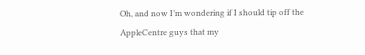Oh, and now I’m wondering if I should tip off the AppleCentre guys that my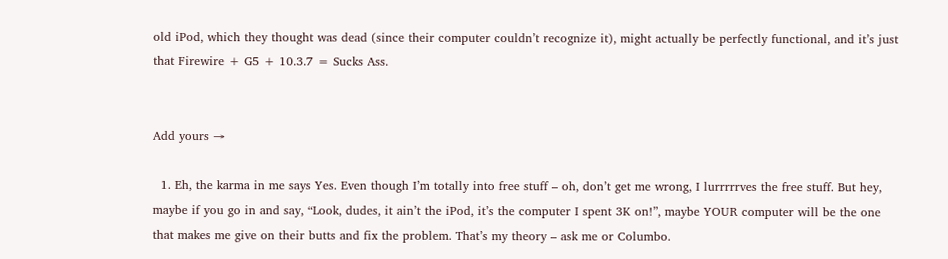old iPod, which they thought was dead (since their computer couldn’t recognize it), might actually be perfectly functional, and it’s just that Firewire + G5 + 10.3.7 = Sucks Ass.


Add yours →

  1. Eh, the karma in me says Yes. Even though I’m totally into free stuff – oh, don’t get me wrong, I lurrrrrves the free stuff. But hey, maybe if you go in and say, “Look, dudes, it ain’t the iPod, it’s the computer I spent 3K on!”, maybe YOUR computer will be the one that makes me give on their butts and fix the problem. That’s my theory – ask me or Columbo.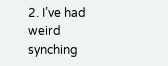2. I’ve had weird synching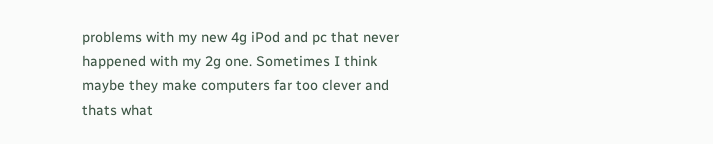problems with my new 4g iPod and pc that never happened with my 2g one. Sometimes I think maybe they make computers far too clever and thats what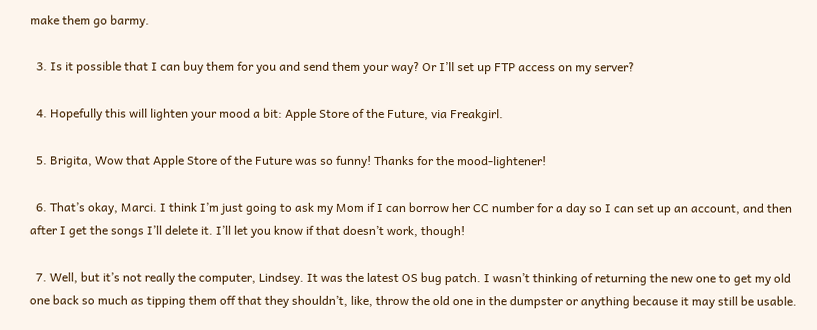make them go barmy.

  3. Is it possible that I can buy them for you and send them your way? Or I’ll set up FTP access on my server?

  4. Hopefully this will lighten your mood a bit: Apple Store of the Future, via Freakgirl.

  5. Brigita, Wow that Apple Store of the Future was so funny! Thanks for the mood-lightener!

  6. That’s okay, Marci. I think I’m just going to ask my Mom if I can borrow her CC number for a day so I can set up an account, and then after I get the songs I’ll delete it. I’ll let you know if that doesn’t work, though!

  7. Well, but it’s not really the computer, Lindsey. It was the latest OS bug patch. I wasn’t thinking of returning the new one to get my old one back so much as tipping them off that they shouldn’t, like, throw the old one in the dumpster or anything because it may still be usable.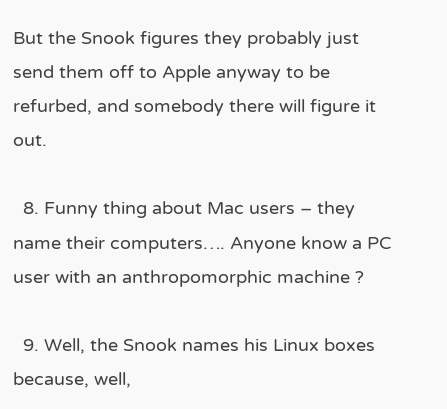But the Snook figures they probably just send them off to Apple anyway to be refurbed, and somebody there will figure it out.

  8. Funny thing about Mac users – they name their computers…. Anyone know a PC user with an anthropomorphic machine ?

  9. Well, the Snook names his Linux boxes because, well,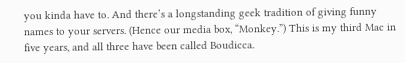you kinda have to. And there’s a longstanding geek tradition of giving funny names to your servers. (Hence our media box, “Monkey.”) This is my third Mac in five years, and all three have been called Boudicca.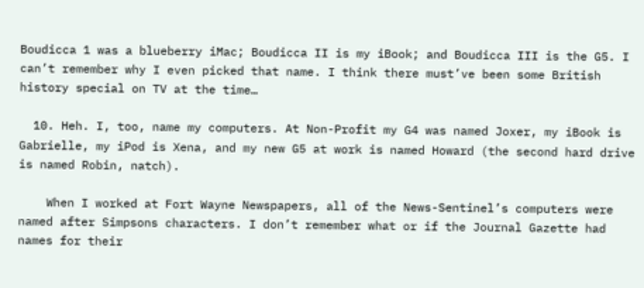Boudicca 1 was a blueberry iMac; Boudicca II is my iBook; and Boudicca III is the G5. I can’t remember why I even picked that name. I think there must’ve been some British history special on TV at the time…

  10. Heh. I, too, name my computers. At Non-Profit my G4 was named Joxer, my iBook is Gabrielle, my iPod is Xena, and my new G5 at work is named Howard (the second hard drive is named Robin, natch).

    When I worked at Fort Wayne Newspapers, all of the News-Sentinel’s computers were named after Simpsons characters. I don’t remember what or if the Journal Gazette had names for their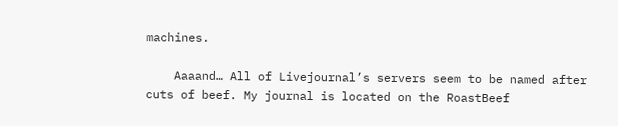machines.

    Aaaand… All of Livejournal’s servers seem to be named after cuts of beef. My journal is located on the RoastBeef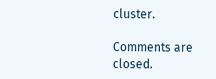cluster.

Comments are closed.